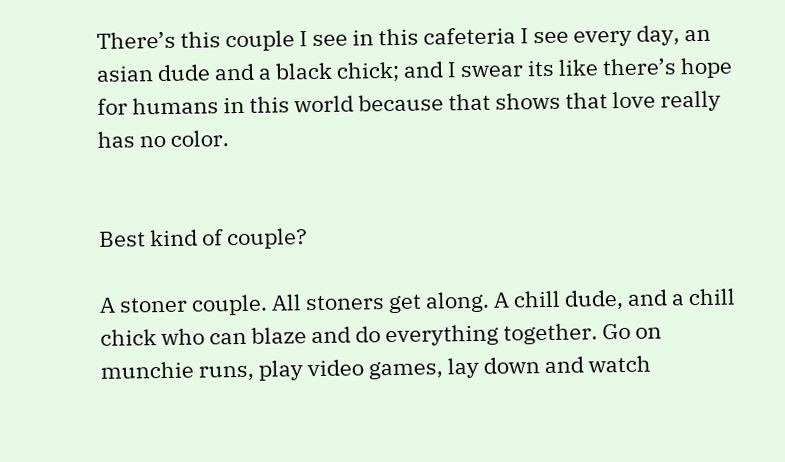There’s this couple I see in this cafeteria I see every day, an asian dude and a black chick; and I swear its like there’s hope for humans in this world because that shows that love really has no color.


Best kind of couple?

A stoner couple. All stoners get along. A chill dude, and a chill chick who can blaze and do everything together. Go on munchie runs, play video games, lay down and watch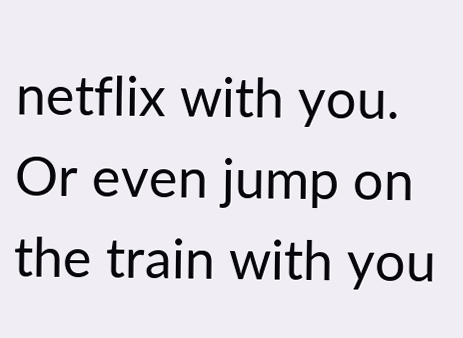netflix with you. Or even jump on the train with you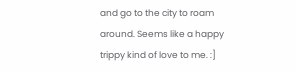and go to the city to roam around. Seems like a happy trippy kind of love to me. :]